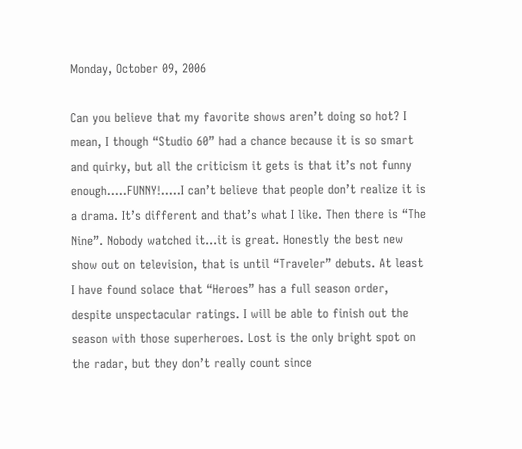Monday, October 09, 2006

Can you believe that my favorite shows aren’t doing so hot? I mean, I though “Studio 60” had a chance because it is so smart and quirky, but all the criticism it gets is that it’s not funny enough…..FUNNY!.....I can’t believe that people don’t realize it is a drama. It’s different and that’s what I like. Then there is “The Nine”. Nobody watched it…it is great. Honestly the best new show out on television, that is until “Traveler” debuts. At least I have found solace that “Heroes” has a full season order, despite unspectacular ratings. I will be able to finish out the season with those superheroes. Lost is the only bright spot on the radar, but they don’t really count since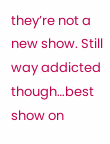they’re not a new show. Still way addicted though…best show on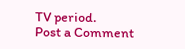TV period.
Post a Comment